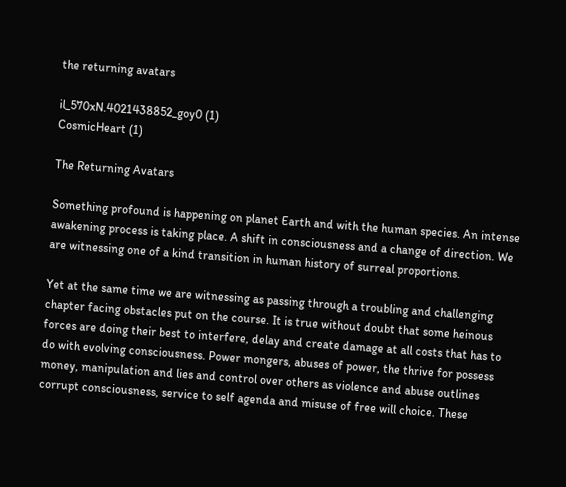the returning avatars

il_570xN.4021438852_goy0 (1)
CosmicHeart (1)

The Returning Avatars

Something profound is happening on planet Earth and with the human species. An intense awakening process is taking place. A shift in consciousness and a change of direction. We are witnessing one of a kind transition in human history of surreal proportions.

Yet at the same time we are witnessing as passing through a troubling and challenging chapter facing obstacles put on the course. It is true without doubt that some heinous forces are doing their best to interfere, delay and create damage at all costs that has to do with evolving consciousness. Power mongers, abuses of power, the thrive for possess money, manipulation and lies and control over others as violence and abuse outlines corrupt consciousness, service to self agenda and misuse of free will choice. These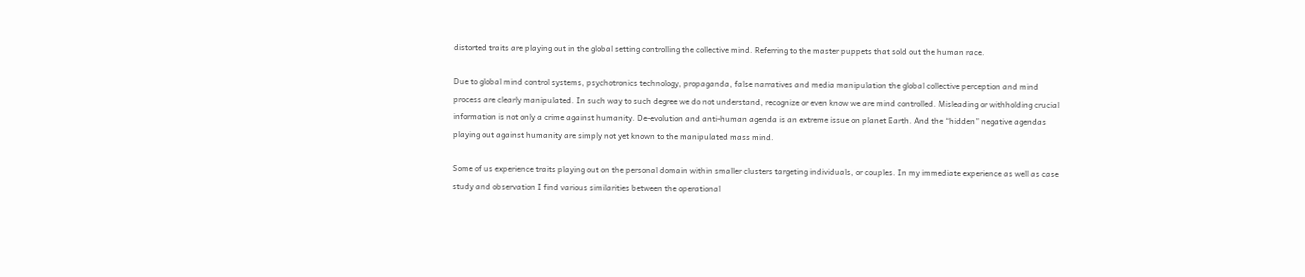distorted traits are playing out in the global setting controlling the collective mind. Referring to the master puppets that sold out the human race.

Due to global mind control systems, psychotronics technology, propaganda, false narratives and media manipulation the global collective perception and mind process are clearly manipulated. In such way to such degree we do not understand, recognize or even know we are mind controlled. Misleading or withholding crucial information is not only a crime against humanity. De-evolution and anti-human agenda is an extreme issue on planet Earth. And the “hidden” negative agendas playing out against humanity are simply not yet known to the manipulated mass mind.

Some of us experience traits playing out on the personal domain within smaller clusters targeting individuals, or couples. In my immediate experience as well as case study and observation I find various similarities between the operational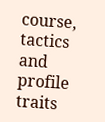course, tactics and profile traits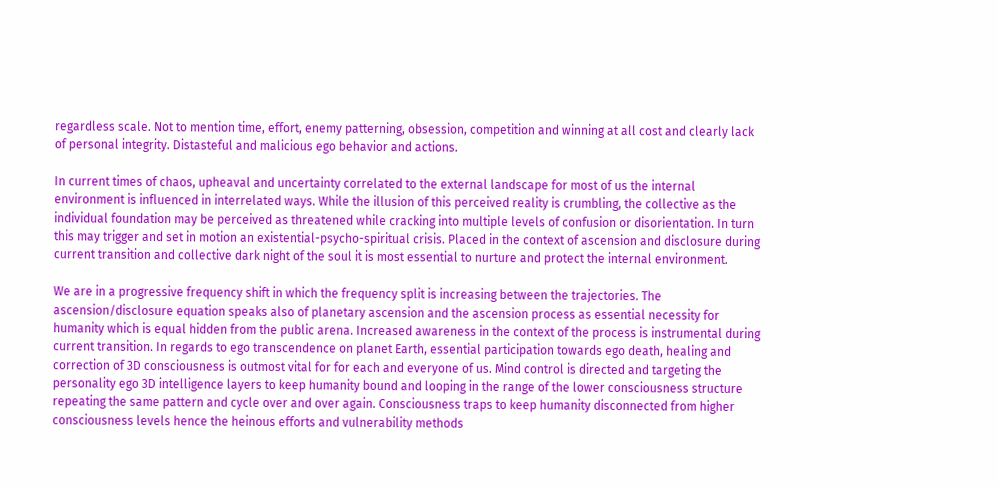regardless scale. Not to mention time, effort, enemy patterning, obsession, competition and winning at all cost and clearly lack of personal integrity. Distasteful and malicious ego behavior and actions.

In current times of chaos, upheaval and uncertainty correlated to the external landscape for most of us the internal environment is influenced in interrelated ways. While the illusion of this perceived reality is crumbling, the collective as the individual foundation may be perceived as threatened while cracking into multiple levels of confusion or disorientation. In turn this may trigger and set in motion an existential-psycho-spiritual crisis. Placed in the context of ascension and disclosure during current transition and collective dark night of the soul it is most essential to nurture and protect the internal environment.

We are in a progressive frequency shift in which the frequency split is increasing between the trajectories. The ascension/disclosure equation speaks also of planetary ascension and the ascension process as essential necessity for humanity which is equal hidden from the public arena. Increased awareness in the context of the process is instrumental during current transition. In regards to ego transcendence on planet Earth, essential participation towards ego death, healing and correction of 3D consciousness is outmost vital for for each and everyone of us. Mind control is directed and targeting the personality ego 3D intelligence layers to keep humanity bound and looping in the range of the lower consciousness structure repeating the same pattern and cycle over and over again. Consciousness traps to keep humanity disconnected from higher consciousness levels hence the heinous efforts and vulnerability methods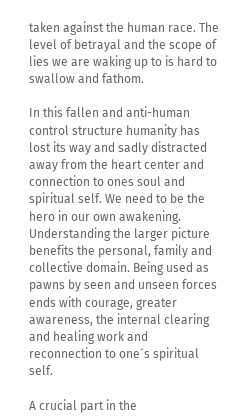taken against the human race. The level of betrayal and the scope of lies we are waking up to is hard to swallow and fathom.

In this fallen and anti-human control structure humanity has lost its way and sadly distracted away from the heart center and connection to ones soul and spiritual self. We need to be the hero in our own awakening. Understanding the larger picture benefits the personal, family and collective domain. Being used as pawns by seen and unseen forces ends with courage, greater awareness, the internal clearing and healing work and reconnection to one´s spiritual self.

A crucial part in the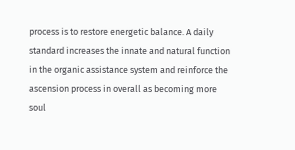process is to restore energetic balance. A daily standard increases the innate and natural function in the organic assistance system and reinforce the ascension process in overall as becoming more soul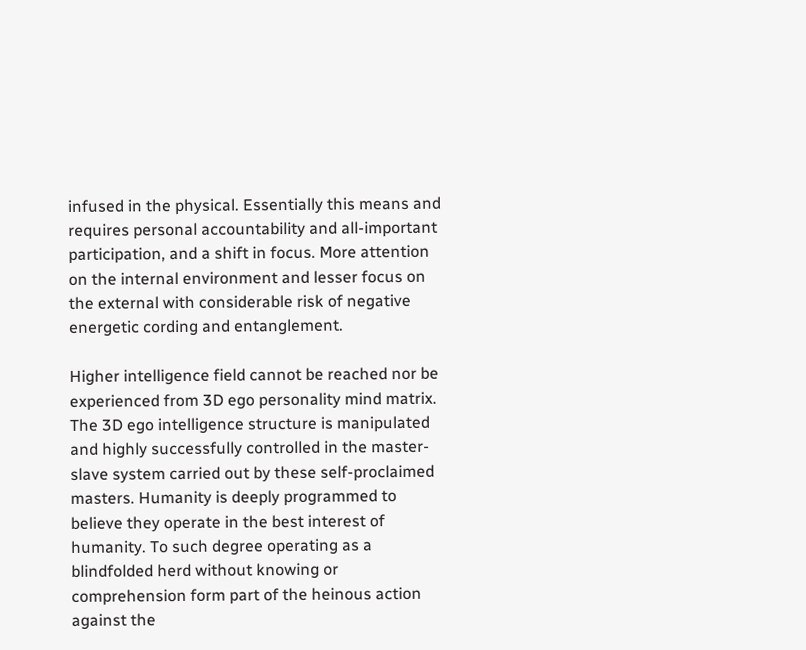infused in the physical. Essentially this means and requires personal accountability and all-important participation, and a shift in focus. More attention on the internal environment and lesser focus on the external with considerable risk of negative energetic cording and entanglement.

Higher intelligence field cannot be reached nor be experienced from 3D ego personality mind matrix. The 3D ego intelligence structure is manipulated and highly successfully controlled in the master-slave system carried out by these self-proclaimed masters. Humanity is deeply programmed to believe they operate in the best interest of humanity. To such degree operating as a blindfolded herd without knowing or comprehension form part of the heinous action against the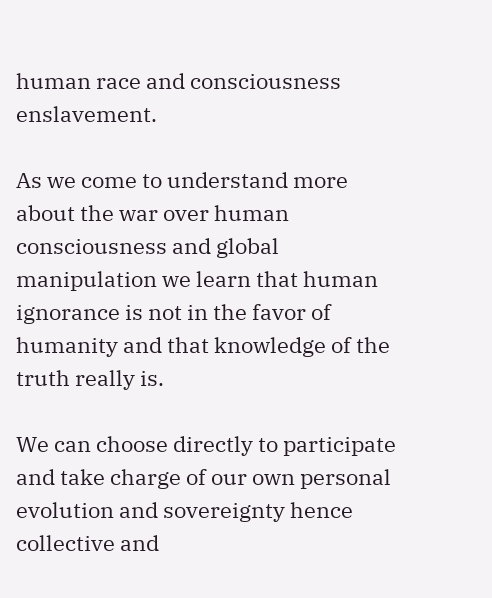human race and consciousness enslavement.

As we come to understand more about the war over human consciousness and global manipulation we learn that human ignorance is not in the favor of humanity and that knowledge of the truth really is.

We can choose directly to participate and take charge of our own personal evolution and sovereignty hence collective and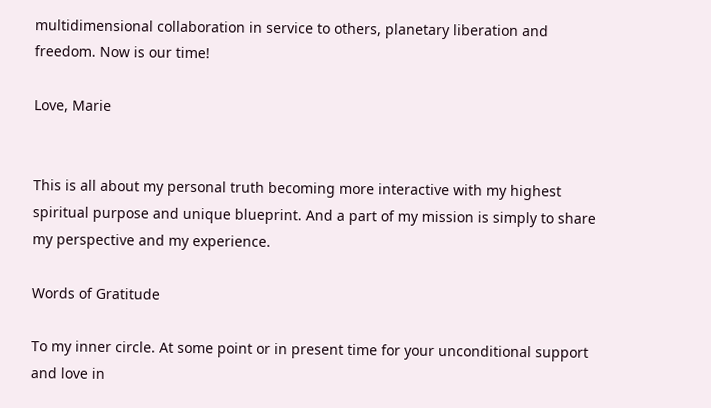multidimensional collaboration in service to others, planetary liberation and freedom. Now is our time!

Love, Marie


This is all about my personal truth becoming more interactive with my highest spiritual purpose and unique blueprint. And a part of my mission is simply to share my perspective and my experience.

Words of Gratitude

To my inner circle. At some point or in present time for your unconditional support and love in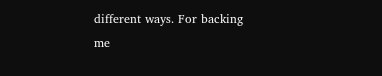different ways. For backing me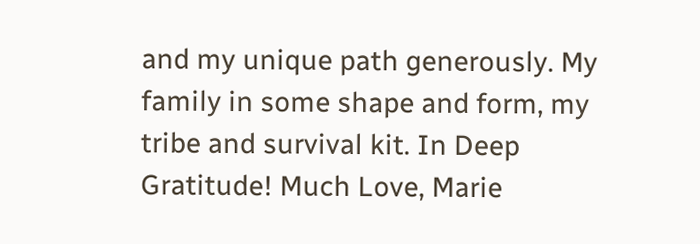and my unique path generously. My family in some shape and form, my tribe and survival kit. In Deep Gratitude! Much Love, Marie